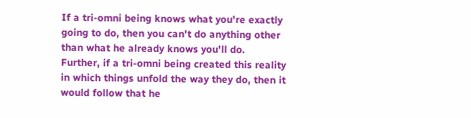If a tri-omni being knows what you're exactly going to do, then you can't do anything other than what he already knows you'll do. Further, if a tri-omni being created this reality in which things unfold the way they do, then it would follow that he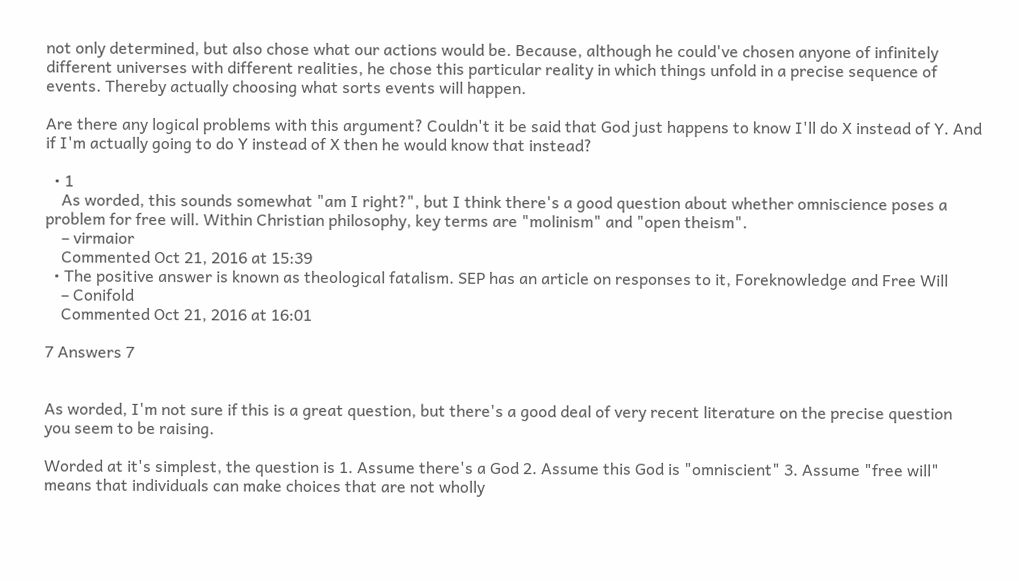not only determined, but also chose what our actions would be. Because, although he could've chosen anyone of infinitely different universes with different realities, he chose this particular reality in which things unfold in a precise sequence of events. Thereby actually choosing what sorts events will happen.

Are there any logical problems with this argument? Couldn't it be said that God just happens to know I'll do X instead of Y. And if I'm actually going to do Y instead of X then he would know that instead?

  • 1
    As worded, this sounds somewhat "am I right?", but I think there's a good question about whether omniscience poses a problem for free will. Within Christian philosophy, key terms are "molinism" and "open theism".
    – virmaior
    Commented Oct 21, 2016 at 15:39
  • The positive answer is known as theological fatalism. SEP has an article on responses to it, Foreknowledge and Free Will
    – Conifold
    Commented Oct 21, 2016 at 16:01

7 Answers 7


As worded, I'm not sure if this is a great question, but there's a good deal of very recent literature on the precise question you seem to be raising.

Worded at it's simplest, the question is 1. Assume there's a God 2. Assume this God is "omniscient" 3. Assume "free will" means that individuals can make choices that are not wholly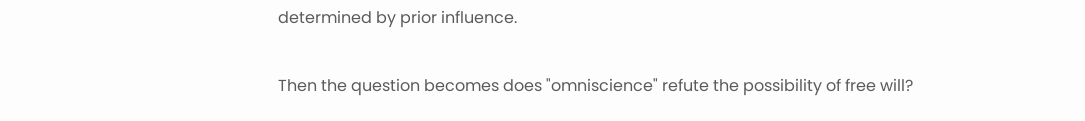determined by prior influence.

Then the question becomes does "omniscience" refute the possibility of free will?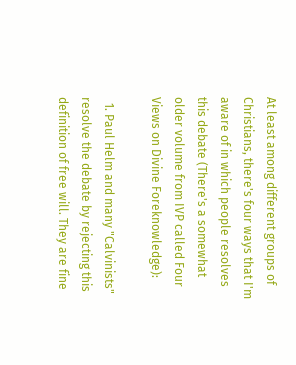At least among different groups of Christians, there's four ways that I'm aware of in which people resolves this debate (There's a somewhat older volume from IVP called Four Views on Divine Foreknowledge):

  1. Paul Helm and many "Calvinists" resolve the debate by rejecting this definition of free will. They are fine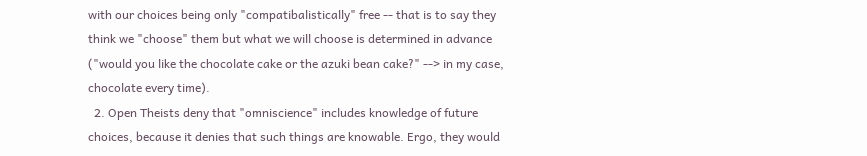with our choices being only "compatibalistically" free -- that is to say they think we "choose" them but what we will choose is determined in advance ("would you like the chocolate cake or the azuki bean cake?" --> in my case, chocolate every time).
  2. Open Theists deny that "omniscience" includes knowledge of future choices, because it denies that such things are knowable. Ergo, they would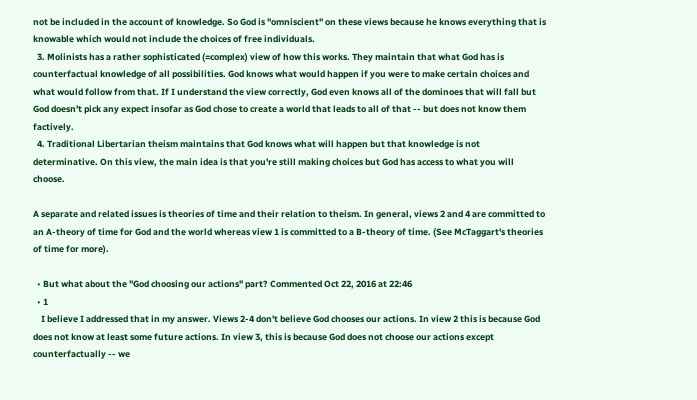not be included in the account of knowledge. So God is "omniscient" on these views because he knows everything that is knowable which would not include the choices of free individuals.
  3. Molinists has a rather sophisticated (=complex) view of how this works. They maintain that what God has is counterfactual knowledge of all possibilities. God knows what would happen if you were to make certain choices and what would follow from that. If I understand the view correctly, God even knows all of the dominoes that will fall but God doesn't pick any expect insofar as God chose to create a world that leads to all of that -- but does not know them factively.
  4. Traditional Libertarian theism maintains that God knows what will happen but that knowledge is not determinative. On this view, the main idea is that you're still making choices but God has access to what you will choose.

A separate and related issues is theories of time and their relation to theism. In general, views 2 and 4 are committed to an A-theory of time for God and the world whereas view 1 is committed to a B-theory of time. (See McTaggart's theories of time for more).

  • But what about the "God choosing our actions" part? Commented Oct 22, 2016 at 22:46
  • 1
    I believe I addressed that in my answer. Views 2-4 don't believe God chooses our actions. In view 2 this is because God does not know at least some future actions. In view 3, this is because God does not choose our actions except counterfactually -- we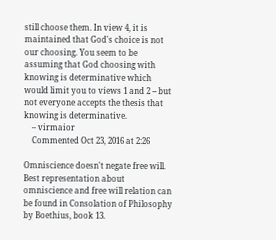still choose them. In view 4, it is maintained that God's choice is not our choosing. You seem to be assuming that God choosing with knowing is determinative which would limit you to views 1 and 2 -- but not everyone accepts the thesis that knowing is determinative.
    – virmaior
    Commented Oct 23, 2016 at 2:26

Omniscience doesn't negate free will. Best representation about omniscience and free will relation can be found in Consolation of Philosophy by Boethius, book 13.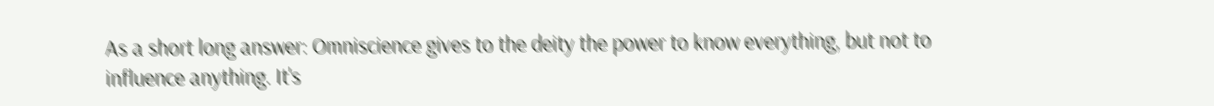As a short long answer: Omniscience gives to the deity the power to know everything, but not to influence anything. It's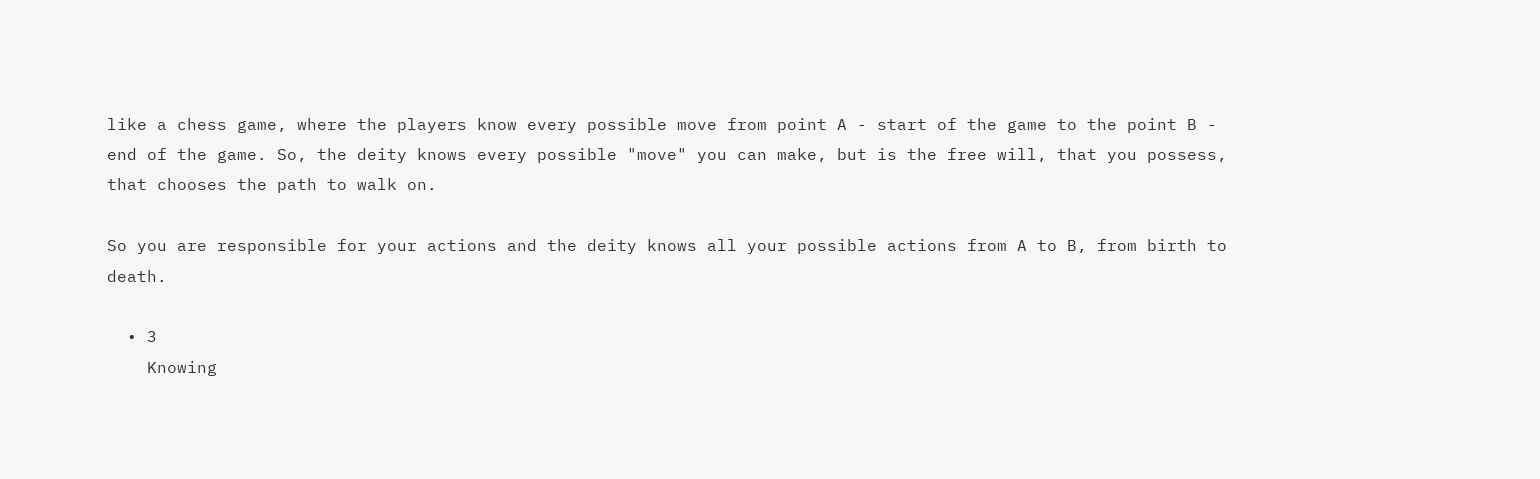like a chess game, where the players know every possible move from point A - start of the game to the point B - end of the game. So, the deity knows every possible "move" you can make, but is the free will, that you possess, that chooses the path to walk on.

So you are responsible for your actions and the deity knows all your possible actions from A to B, from birth to death.

  • 3
    Knowing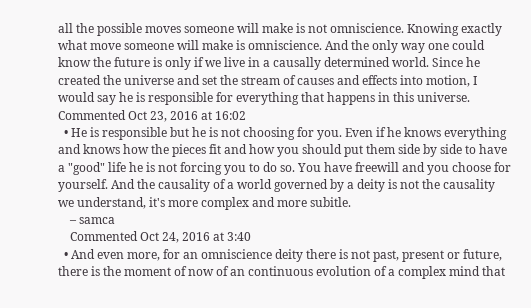all the possible moves someone will make is not omniscience. Knowing exactly what move someone will make is omniscience. And the only way one could know the future is only if we live in a causally determined world. Since he created the universe and set the stream of causes and effects into motion, I would say he is responsible for everything that happens in this universe. Commented Oct 23, 2016 at 16:02
  • He is responsible but he is not choosing for you. Even if he knows everything and knows how the pieces fit and how you should put them side by side to have a "good" life he is not forcing you to do so. You have freewill and you choose for yourself. And the causality of a world governed by a deity is not the causality we understand, it's more complex and more subitle.
    – samca
    Commented Oct 24, 2016 at 3:40
  • And even more, for an omniscience deity there is not past, present or future, there is the moment of now of an continuous evolution of a complex mind that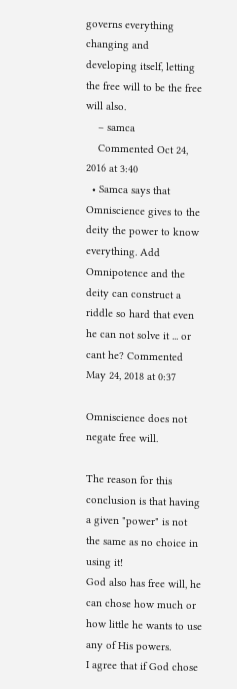governs everything changing and developing itself, letting the free will to be the free will also.
    – samca
    Commented Oct 24, 2016 at 3:40
  • Samca says that Omniscience gives to the deity the power to know everything. Add Omnipotence and the deity can construct a riddle so hard that even he can not solve it ... or cant he? Commented May 24, 2018 at 0:37

Omniscience does not negate free will.

The reason for this conclusion is that having a given "power" is not the same as no choice in using it!
God also has free will, he can chose how much or how little he wants to use any of His powers.
I agree that if God chose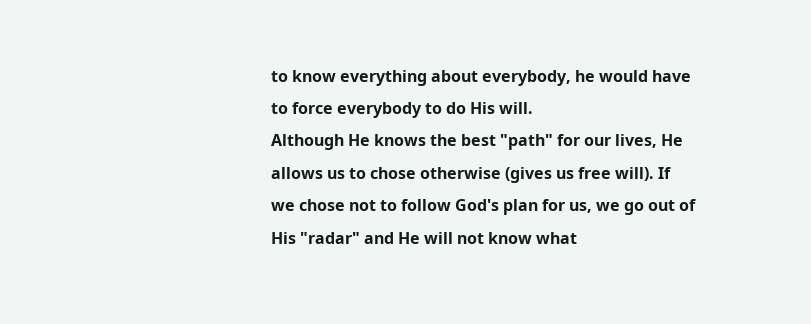to know everything about everybody, he would have to force everybody to do His will.
Although He knows the best "path" for our lives, He allows us to chose otherwise (gives us free will). If we chose not to follow God's plan for us, we go out of His "radar" and He will not know what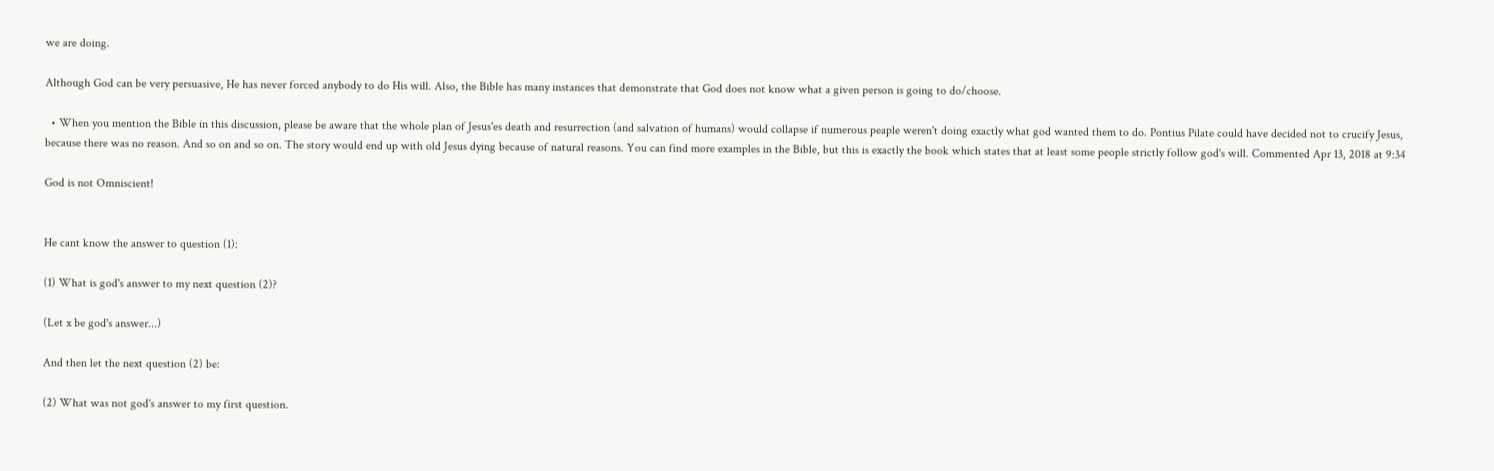we are doing.

Although God can be very persuasive, He has never forced anybody to do His will. Also, the Bible has many instances that demonstrate that God does not know what a given person is going to do/choose.

  • When you mention the Bible in this discussion, please be aware that the whole plan of Jesus'es death and resurrection (and salvation of humans) would collapse if numerous peaple weren't doing exactly what god wanted them to do. Pontius Pilate could have decided not to crucify Jesus, because there was no reason. And so on and so on. The story would end up with old Jesus dying because of natural reasons. You can find more examples in the Bible, but this is exactly the book which states that at least some people strictly follow god's will. Commented Apr 13, 2018 at 9:34

God is not Omniscient!


He cant know the answer to question (1):

(1) What is god's answer to my next question (2)?

(Let x be god's answer...)

And then let the next question (2) be:

(2) What was not god's answer to my first question.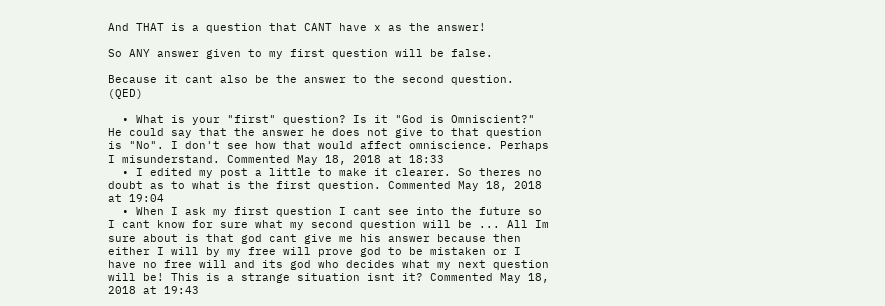And THAT is a question that CANT have x as the answer!

So ANY answer given to my first question will be false.

Because it cant also be the answer to the second question. (QED)

  • What is your "first" question? Is it "God is Omniscient?" He could say that the answer he does not give to that question is "No". I don't see how that would affect omniscience. Perhaps I misunderstand. Commented May 18, 2018 at 18:33
  • I edited my post a little to make it clearer. So theres no doubt as to what is the first question. Commented May 18, 2018 at 19:04
  • When I ask my first question I cant see into the future so I cant know for sure what my second question will be ... All Im sure about is that god cant give me his answer because then either I will by my free will prove god to be mistaken or I have no free will and its god who decides what my next question will be! This is a strange situation isnt it? Commented May 18, 2018 at 19:43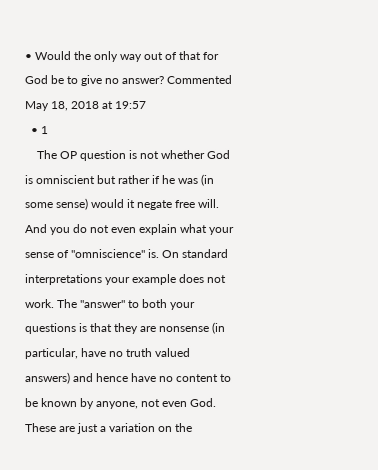• Would the only way out of that for God be to give no answer? Commented May 18, 2018 at 19:57
  • 1
    The OP question is not whether God is omniscient but rather if he was (in some sense) would it negate free will. And you do not even explain what your sense of "omniscience" is. On standard interpretations your example does not work. The "answer" to both your questions is that they are nonsense (in particular, have no truth valued answers) and hence have no content to be known by anyone, not even God. These are just a variation on the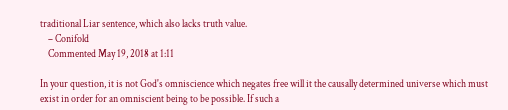traditional Liar sentence, which also lacks truth value.
    – Conifold
    Commented May 19, 2018 at 1:11

In your question, it is not God's omniscience which negates free will it the causally determined universe which must exist in order for an omniscient being to be possible. If such a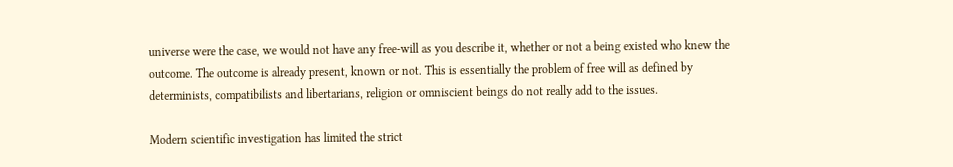universe were the case, we would not have any free-will as you describe it, whether or not a being existed who knew the outcome. The outcome is already present, known or not. This is essentially the problem of free will as defined by determinists, compatibilists and libertarians, religion or omniscient beings do not really add to the issues.

Modern scientific investigation has limited the strict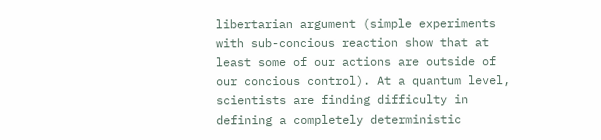libertarian argument (simple experiments with sub-concious reaction show that at least some of our actions are outside of our concious control). At a quantum level, scientists are finding difficulty in defining a completely deterministic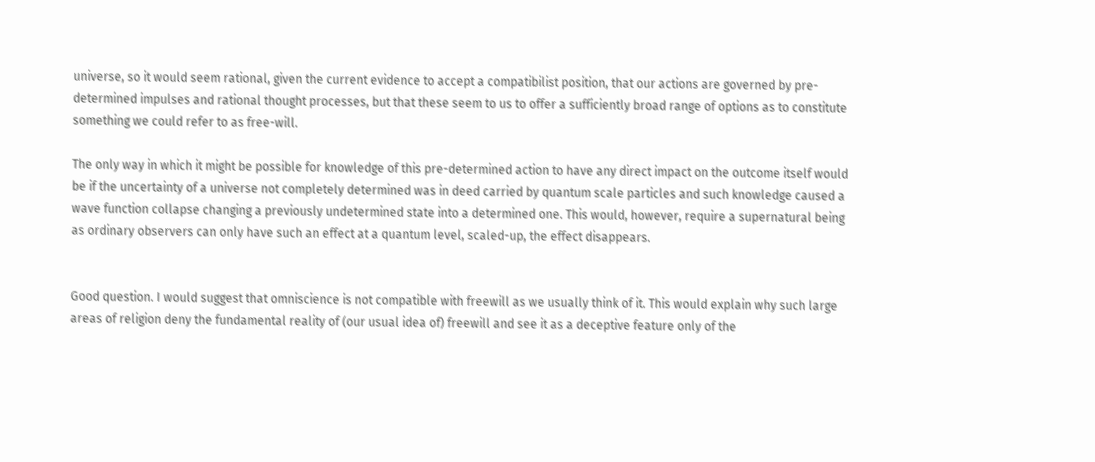universe, so it would seem rational, given the current evidence to accept a compatibilist position, that our actions are governed by pre-determined impulses and rational thought processes, but that these seem to us to offer a sufficiently broad range of options as to constitute something we could refer to as free-will.

The only way in which it might be possible for knowledge of this pre-determined action to have any direct impact on the outcome itself would be if the uncertainty of a universe not completely determined was in deed carried by quantum scale particles and such knowledge caused a wave function collapse changing a previously undetermined state into a determined one. This would, however, require a supernatural being as ordinary observers can only have such an effect at a quantum level, scaled-up, the effect disappears.


Good question. I would suggest that omniscience is not compatible with freewill as we usually think of it. This would explain why such large areas of religion deny the fundamental reality of (our usual idea of) freewill and see it as a deceptive feature only of the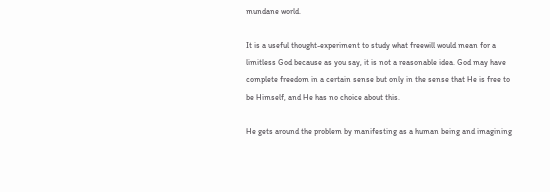mundane world.

It is a useful thought-experiment to study what freewill would mean for a limitless God because as you say, it is not a reasonable idea. God may have complete freedom in a certain sense but only in the sense that He is free to be Himself, and He has no choice about this.

He gets around the problem by manifesting as a human being and imagining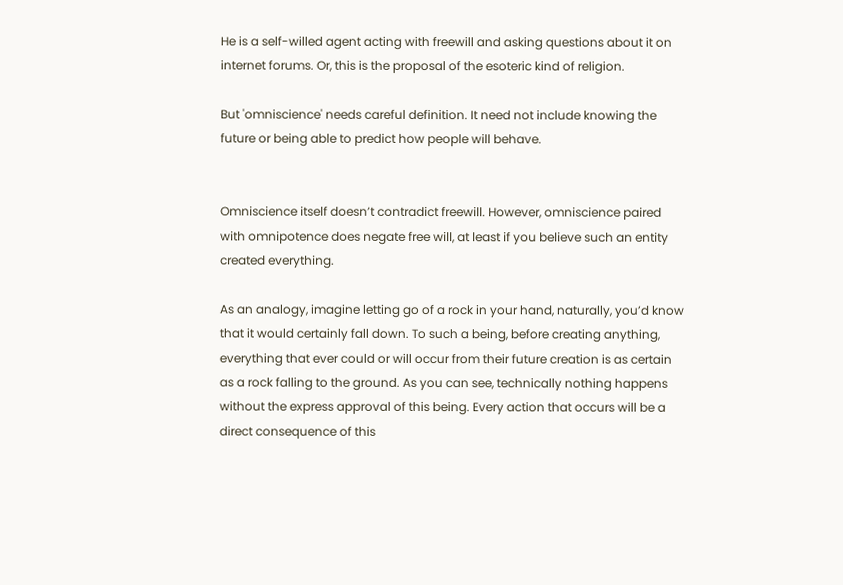He is a self-willed agent acting with freewill and asking questions about it on internet forums. Or, this is the proposal of the esoteric kind of religion.

But 'omniscience' needs careful definition. It need not include knowing the future or being able to predict how people will behave.


Omniscience itself doesn’t contradict freewill. However, omniscience paired with omnipotence does negate free will, at least if you believe such an entity created everything.

As an analogy, imagine letting go of a rock in your hand, naturally, you’d know that it would certainly fall down. To such a being, before creating anything, everything that ever could or will occur from their future creation is as certain as a rock falling to the ground. As you can see, technically nothing happens without the express approval of this being. Every action that occurs will be a direct consequence of this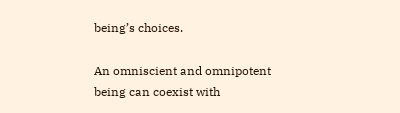being’s choices.

An omniscient and omnipotent being can coexist with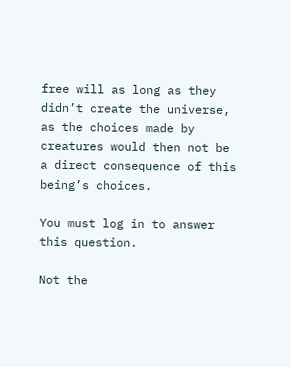free will as long as they didn’t create the universe, as the choices made by creatures would then not be a direct consequence of this being’s choices.

You must log in to answer this question.

Not the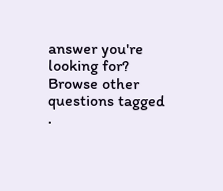answer you're looking for? Browse other questions tagged .